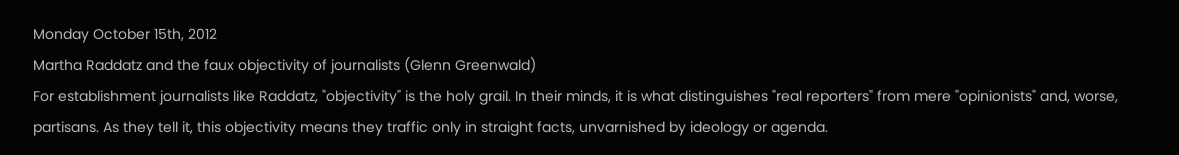Monday October 15th, 2012
Martha Raddatz and the faux objectivity of journalists (Glenn Greenwald)
For establishment journalists like Raddatz, "objectivity" is the holy grail. In their minds, it is what distinguishes "real reporters" from mere "opinionists" and, worse, partisans. As they tell it, this objectivity means they traffic only in straight facts, unvarnished by ideology or agenda.